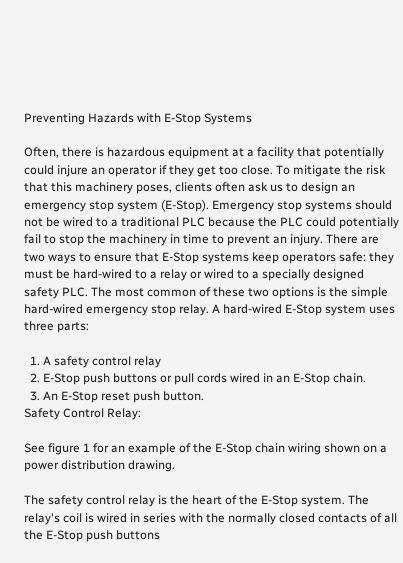Preventing Hazards with E-Stop Systems

Often, there is hazardous equipment at a facility that potentially could injure an operator if they get too close. To mitigate the risk that this machinery poses, clients often ask us to design an emergency stop system (E-Stop). Emergency stop systems should not be wired to a traditional PLC because the PLC could potentially fail to stop the machinery in time to prevent an injury. There are two ways to ensure that E-Stop systems keep operators safe: they must be hard-wired to a relay or wired to a specially designed safety PLC. The most common of these two options is the simple hard-wired emergency stop relay. A hard-wired E-Stop system uses three parts:

  1. A safety control relay
  2. E-Stop push buttons or pull cords wired in an E-Stop chain.
  3. An E-Stop reset push button.
Safety Control Relay:

See figure 1 for an example of the E-Stop chain wiring shown on a power distribution drawing.

The safety control relay is the heart of the E-Stop system. The relay's coil is wired in series with the normally closed contacts of all the E-Stop push buttons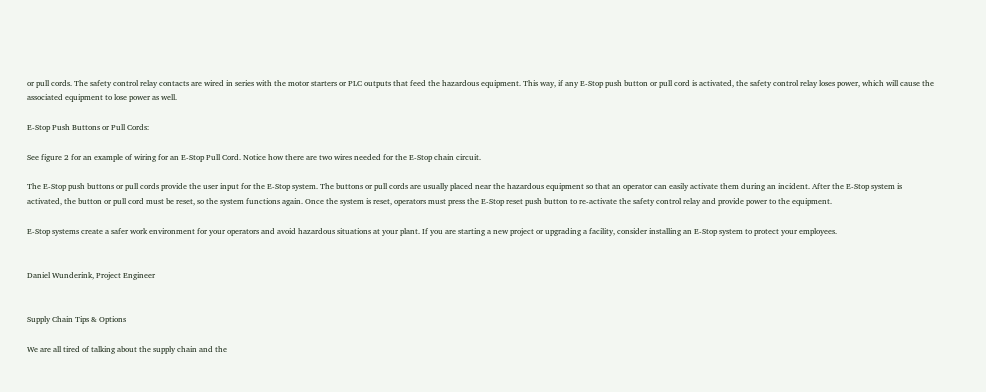or pull cords. The safety control relay contacts are wired in series with the motor starters or PLC outputs that feed the hazardous equipment. This way, if any E-Stop push button or pull cord is activated, the safety control relay loses power, which will cause the associated equipment to lose power as well.

E-Stop Push Buttons or Pull Cords:

See figure 2 for an example of wiring for an E-Stop Pull Cord. Notice how there are two wires needed for the E-Stop chain circuit.

The E-Stop push buttons or pull cords provide the user input for the E-Stop system. The buttons or pull cords are usually placed near the hazardous equipment so that an operator can easily activate them during an incident. After the E-Stop system is activated, the button or pull cord must be reset, so the system functions again. Once the system is reset, operators must press the E-Stop reset push button to re-activate the safety control relay and provide power to the equipment.

E-Stop systems create a safer work environment for your operators and avoid hazardous situations at your plant. If you are starting a new project or upgrading a facility, consider installing an E-Stop system to protect your employees.


Daniel Wunderink, Project Engineer


Supply Chain Tips & Options

We are all tired of talking about the supply chain and the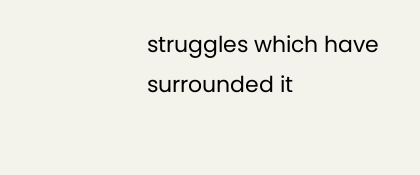struggles which have surrounded it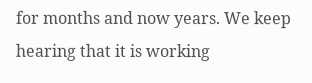for months and now years. We keep hearing that it is working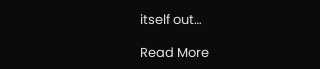itself out…

Read More